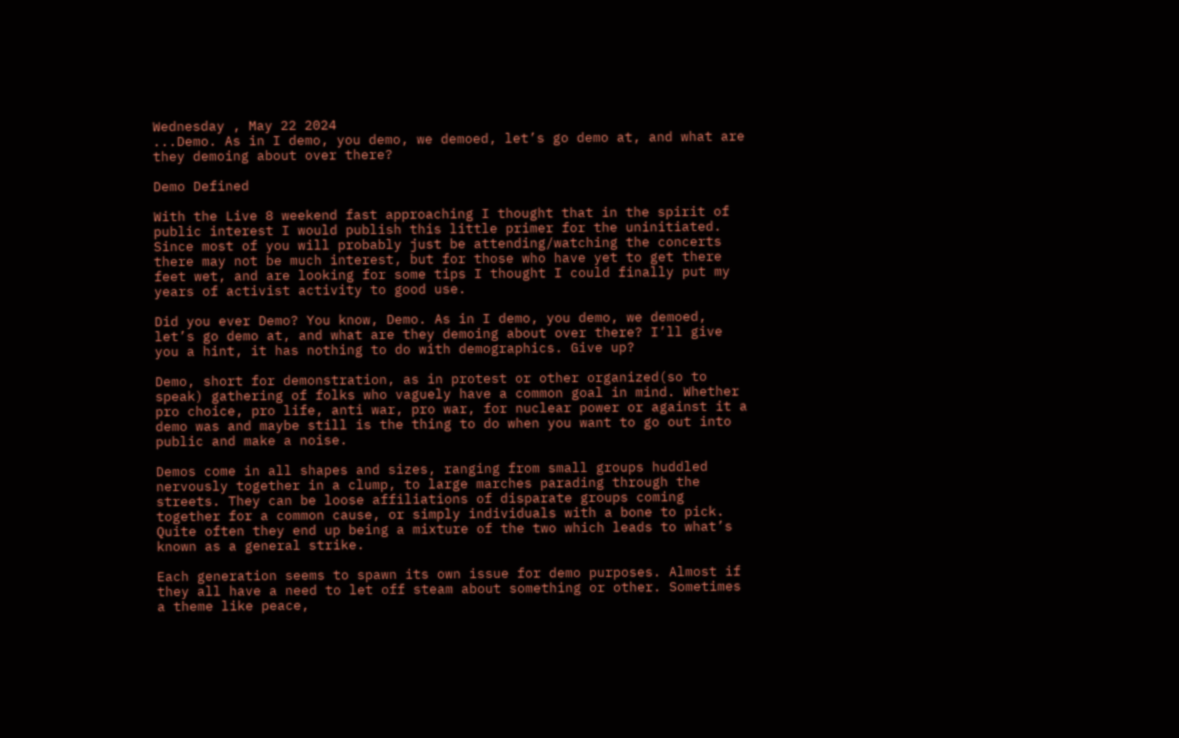Wednesday , May 22 2024
...Demo. As in I demo, you demo, we demoed, let’s go demo at, and what are they demoing about over there?

Demo Defined

With the Live 8 weekend fast approaching I thought that in the spirit of public interest I would publish this little primer for the uninitiated. Since most of you will probably just be attending/watching the concerts there may not be much interest, but for those who have yet to get there feet wet, and are looking for some tips I thought I could finally put my years of activist activity to good use.

Did you ever Demo? You know, Demo. As in I demo, you demo, we demoed, let’s go demo at, and what are they demoing about over there? I’ll give you a hint, it has nothing to do with demographics. Give up?

Demo, short for demonstration, as in protest or other organized(so to speak) gathering of folks who vaguely have a common goal in mind. Whether pro choice, pro life, anti war, pro war, for nuclear power or against it a demo was and maybe still is the thing to do when you want to go out into public and make a noise.

Demos come in all shapes and sizes, ranging from small groups huddled nervously together in a clump, to large marches parading through the streets. They can be loose affiliations of disparate groups coming together for a common cause, or simply individuals with a bone to pick. Quite often they end up being a mixture of the two which leads to what’s known as a general strike.

Each generation seems to spawn its own issue for demo purposes. Almost if they all have a need to let off steam about something or other. Sometimes a theme like peace,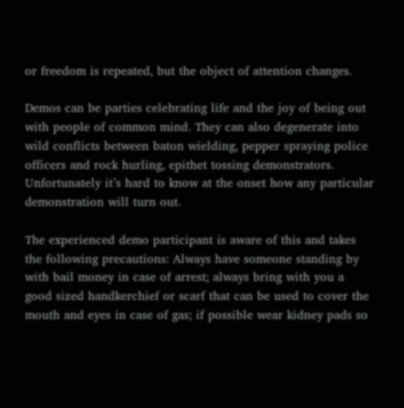or freedom is repeated, but the object of attention changes.

Demos can be parties celebrating life and the joy of being out with people of common mind. They can also degenerate into wild conflicts between baton wielding, pepper spraying police officers and rock hurling, epithet tossing demonstrators. Unfortunately it’s hard to know at the onset how any particular demonstration will turn out.

The experienced demo participant is aware of this and takes the following precautions: Always have someone standing by with bail money in case of arrest; always bring with you a good sized handkerchief or scarf that can be used to cover the mouth and eyes in case of gas; if possible wear kidney pads so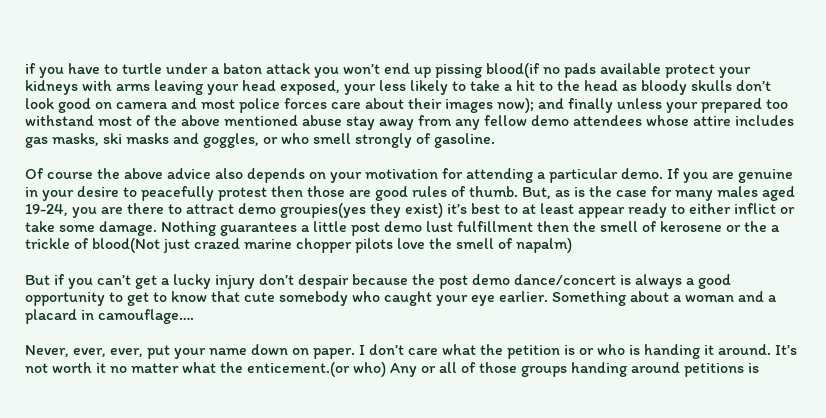if you have to turtle under a baton attack you won’t end up pissing blood(if no pads available protect your kidneys with arms leaving your head exposed, your less likely to take a hit to the head as bloody skulls don’t look good on camera and most police forces care about their images now); and finally unless your prepared too withstand most of the above mentioned abuse stay away from any fellow demo attendees whose attire includes gas masks, ski masks and goggles, or who smell strongly of gasoline.

Of course the above advice also depends on your motivation for attending a particular demo. If you are genuine in your desire to peacefully protest then those are good rules of thumb. But, as is the case for many males aged 19-24, you are there to attract demo groupies(yes they exist) it’s best to at least appear ready to either inflict or take some damage. Nothing guarantees a little post demo lust fulfillment then the smell of kerosene or the a trickle of blood(Not just crazed marine chopper pilots love the smell of napalm)

But if you can’t get a lucky injury don’t despair because the post demo dance/concert is always a good opportunity to get to know that cute somebody who caught your eye earlier. Something about a woman and a placard in camouflage….

Never, ever, ever, put your name down on paper. I don’t care what the petition is or who is handing it around. It’s not worth it no matter what the enticement.(or who) Any or all of those groups handing around petitions is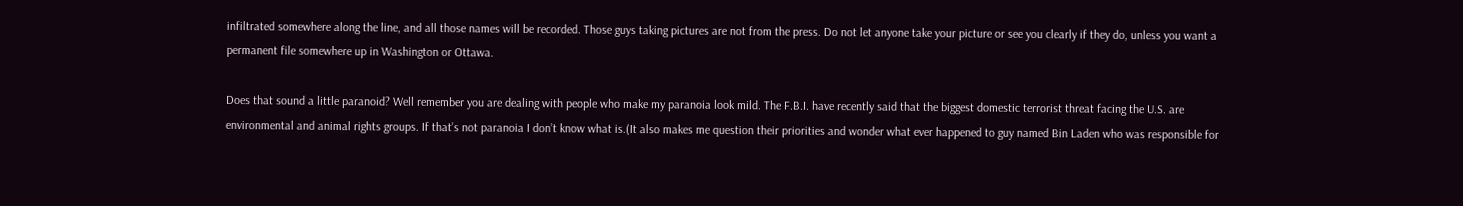infiltrated somewhere along the line, and all those names will be recorded. Those guys taking pictures are not from the press. Do not let anyone take your picture or see you clearly if they do, unless you want a permanent file somewhere up in Washington or Ottawa.

Does that sound a little paranoid? Well remember you are dealing with people who make my paranoia look mild. The F.B.I. have recently said that the biggest domestic terrorist threat facing the U.S. are environmental and animal rights groups. If that’s not paranoia I don’t know what is.(It also makes me question their priorities and wonder what ever happened to guy named Bin Laden who was responsible for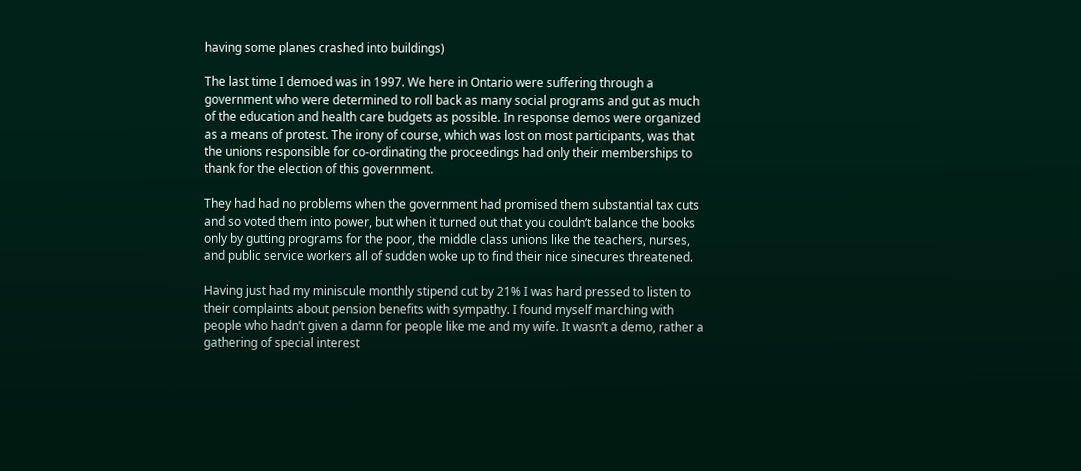having some planes crashed into buildings)

The last time I demoed was in 1997. We here in Ontario were suffering through a government who were determined to roll back as many social programs and gut as much of the education and health care budgets as possible. In response demos were organized as a means of protest. The irony of course, which was lost on most participants, was that the unions responsible for co-ordinating the proceedings had only their memberships to thank for the election of this government.

They had had no problems when the government had promised them substantial tax cuts and so voted them into power, but when it turned out that you couldn’t balance the books only by gutting programs for the poor, the middle class unions like the teachers, nurses, and public service workers all of sudden woke up to find their nice sinecures threatened.

Having just had my miniscule monthly stipend cut by 21% I was hard pressed to listen to their complaints about pension benefits with sympathy. I found myself marching with people who hadn’t given a damn for people like me and my wife. It wasn’t a demo, rather a gathering of special interest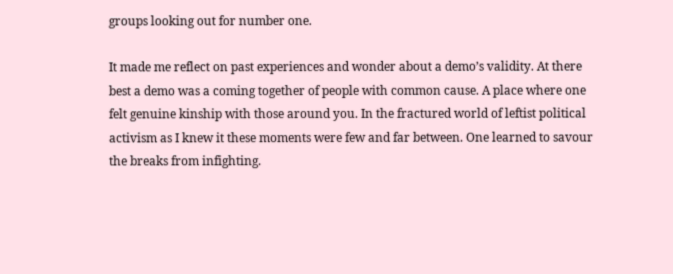groups looking out for number one.

It made me reflect on past experiences and wonder about a demo’s validity. At there best a demo was a coming together of people with common cause. A place where one felt genuine kinship with those around you. In the fractured world of leftist political activism as I knew it these moments were few and far between. One learned to savour the breaks from infighting.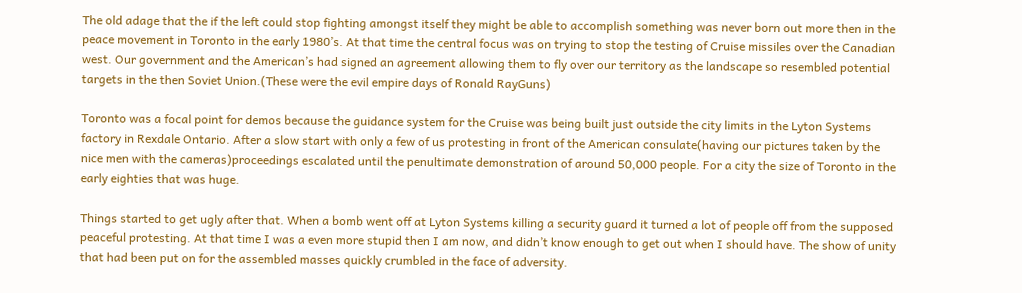The old adage that the if the left could stop fighting amongst itself they might be able to accomplish something was never born out more then in the peace movement in Toronto in the early 1980’s. At that time the central focus was on trying to stop the testing of Cruise missiles over the Canadian west. Our government and the American’s had signed an agreement allowing them to fly over our territory as the landscape so resembled potential targets in the then Soviet Union.(These were the evil empire days of Ronald RayGuns)

Toronto was a focal point for demos because the guidance system for the Cruise was being built just outside the city limits in the Lyton Systems factory in Rexdale Ontario. After a slow start with only a few of us protesting in front of the American consulate(having our pictures taken by the nice men with the cameras)proceedings escalated until the penultimate demonstration of around 50,000 people. For a city the size of Toronto in the early eighties that was huge.

Things started to get ugly after that. When a bomb went off at Lyton Systems killing a security guard it turned a lot of people off from the supposed peaceful protesting. At that time I was a even more stupid then I am now, and didn’t know enough to get out when I should have. The show of unity that had been put on for the assembled masses quickly crumbled in the face of adversity.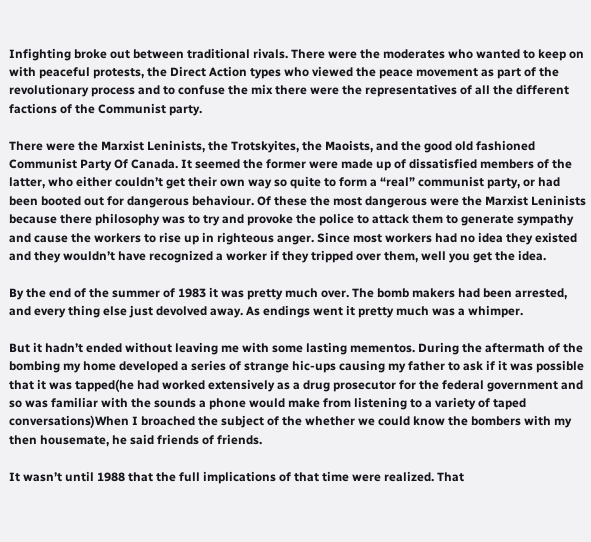Infighting broke out between traditional rivals. There were the moderates who wanted to keep on with peaceful protests, the Direct Action types who viewed the peace movement as part of the revolutionary process and to confuse the mix there were the representatives of all the different factions of the Communist party.

There were the Marxist Leninists, the Trotskyites, the Maoists, and the good old fashioned Communist Party Of Canada. It seemed the former were made up of dissatisfied members of the latter, who either couldn’t get their own way so quite to form a “real” communist party, or had been booted out for dangerous behaviour. Of these the most dangerous were the Marxist Leninists because there philosophy was to try and provoke the police to attack them to generate sympathy and cause the workers to rise up in righteous anger. Since most workers had no idea they existed and they wouldn’t have recognized a worker if they tripped over them, well you get the idea.

By the end of the summer of 1983 it was pretty much over. The bomb makers had been arrested, and every thing else just devolved away. As endings went it pretty much was a whimper.

But it hadn’t ended without leaving me with some lasting mementos. During the aftermath of the bombing my home developed a series of strange hic-ups causing my father to ask if it was possible that it was tapped(he had worked extensively as a drug prosecutor for the federal government and so was familiar with the sounds a phone would make from listening to a variety of taped conversations)When I broached the subject of the whether we could know the bombers with my then housemate, he said friends of friends.

It wasn’t until 1988 that the full implications of that time were realized. That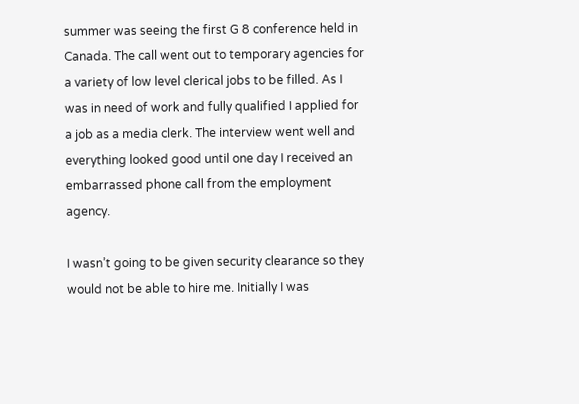summer was seeing the first G 8 conference held in Canada. The call went out to temporary agencies for a variety of low level clerical jobs to be filled. As I was in need of work and fully qualified I applied for a job as a media clerk. The interview went well and everything looked good until one day I received an embarrassed phone call from the employment agency.

I wasn’t going to be given security clearance so they would not be able to hire me. Initially I was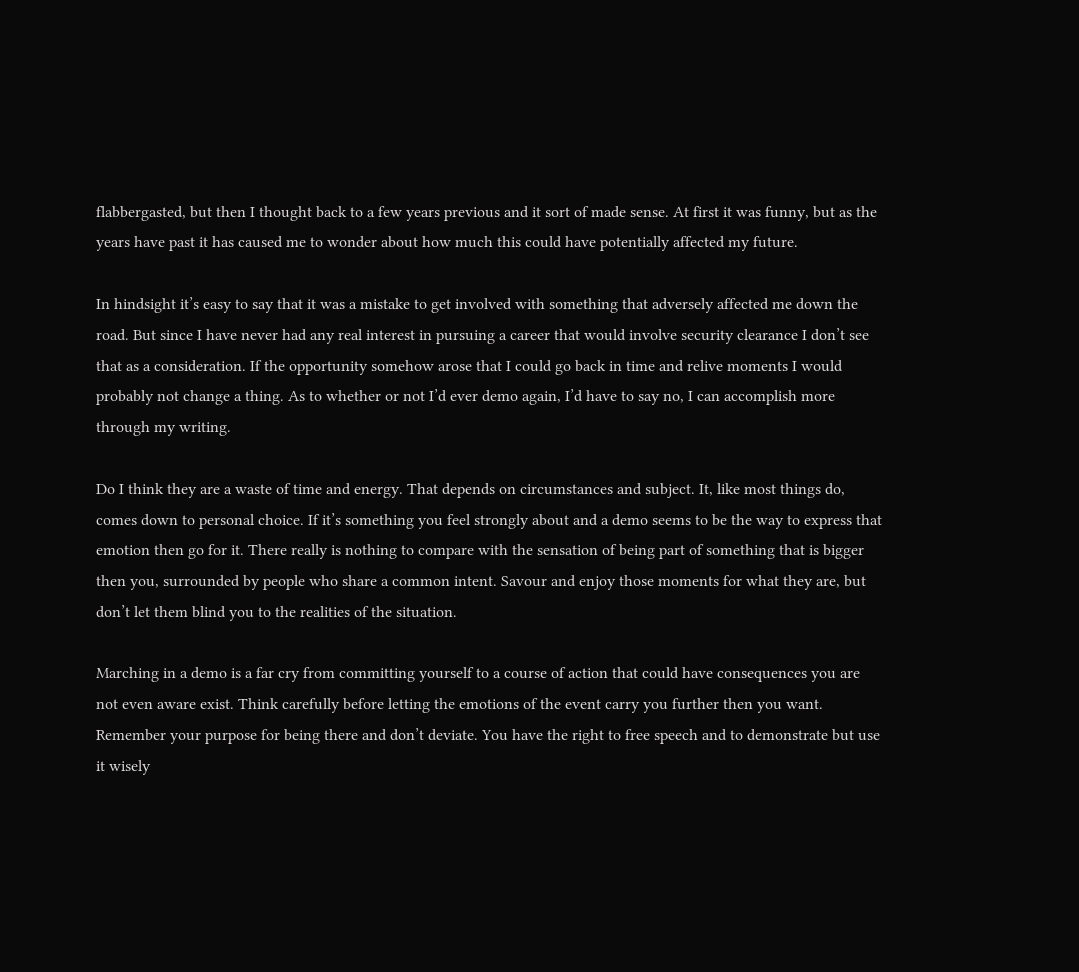flabbergasted, but then I thought back to a few years previous and it sort of made sense. At first it was funny, but as the years have past it has caused me to wonder about how much this could have potentially affected my future.

In hindsight it’s easy to say that it was a mistake to get involved with something that adversely affected me down the road. But since I have never had any real interest in pursuing a career that would involve security clearance I don’t see that as a consideration. If the opportunity somehow arose that I could go back in time and relive moments I would probably not change a thing. As to whether or not I’d ever demo again, I’d have to say no, I can accomplish more through my writing.

Do I think they are a waste of time and energy. That depends on circumstances and subject. It, like most things do, comes down to personal choice. If it’s something you feel strongly about and a demo seems to be the way to express that emotion then go for it. There really is nothing to compare with the sensation of being part of something that is bigger then you, surrounded by people who share a common intent. Savour and enjoy those moments for what they are, but don’t let them blind you to the realities of the situation.

Marching in a demo is a far cry from committing yourself to a course of action that could have consequences you are not even aware exist. Think carefully before letting the emotions of the event carry you further then you want. Remember your purpose for being there and don’t deviate. You have the right to free speech and to demonstrate but use it wisely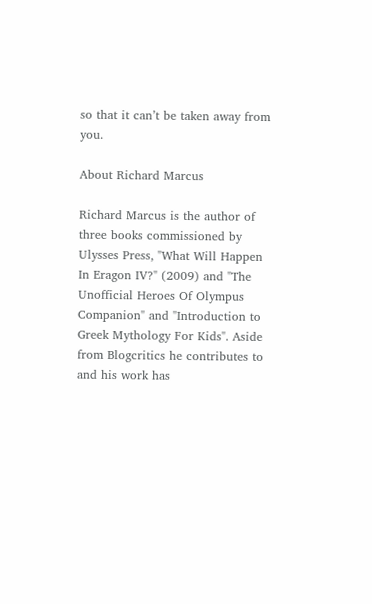so that it can’t be taken away from you.

About Richard Marcus

Richard Marcus is the author of three books commissioned by Ulysses Press, "What Will Happen In Eragon IV?" (2009) and "The Unofficial Heroes Of Olympus Companion" and "Introduction to Greek Mythology For Kids". Aside from Blogcritics he contributes to and his work has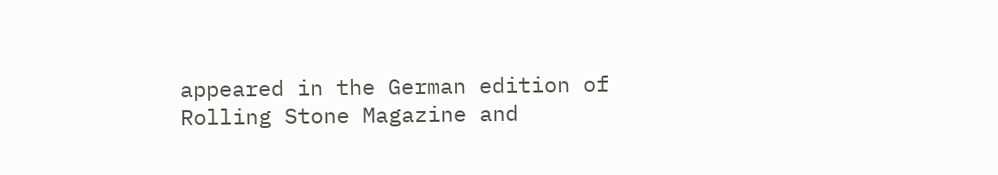appeared in the German edition of Rolling Stone Magazine and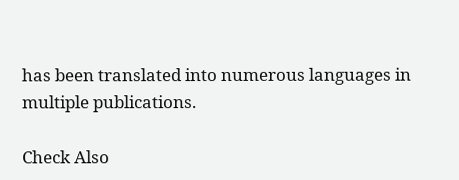has been translated into numerous languages in multiple publications.

Check Also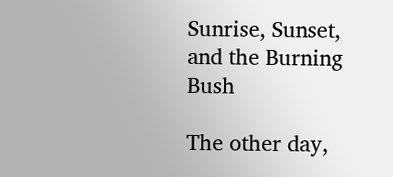Sunrise, Sunset, and the Burning Bush

The other day,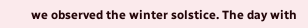we observed the winter solstice. The day with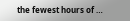the fewest hours of …